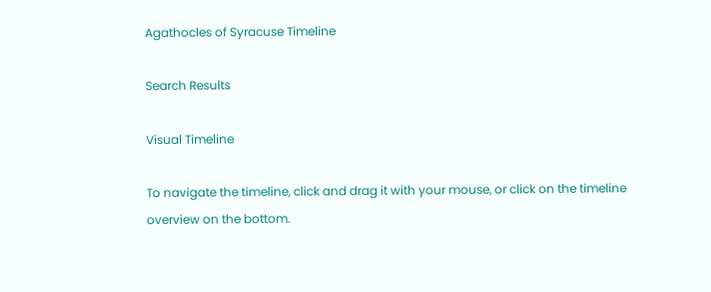Agathocles of Syracuse Timeline

Search Results

Visual Timeline

To navigate the timeline, click and drag it with your mouse, or click on the timeline overview on the bottom.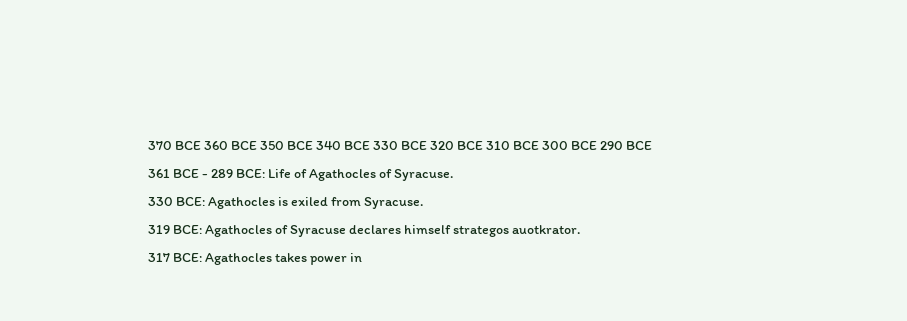370 BCE 360 BCE 350 BCE 340 BCE 330 BCE 320 BCE 310 BCE 300 BCE 290 BCE
361 BCE - 289 BCE: Life of Agathocles of Syracuse.
330 BCE: Agathocles is exiled from Syracuse.
319 BCE: Agathocles of Syracuse declares himself strategos auotkrator.
317 BCE: Agathocles takes power in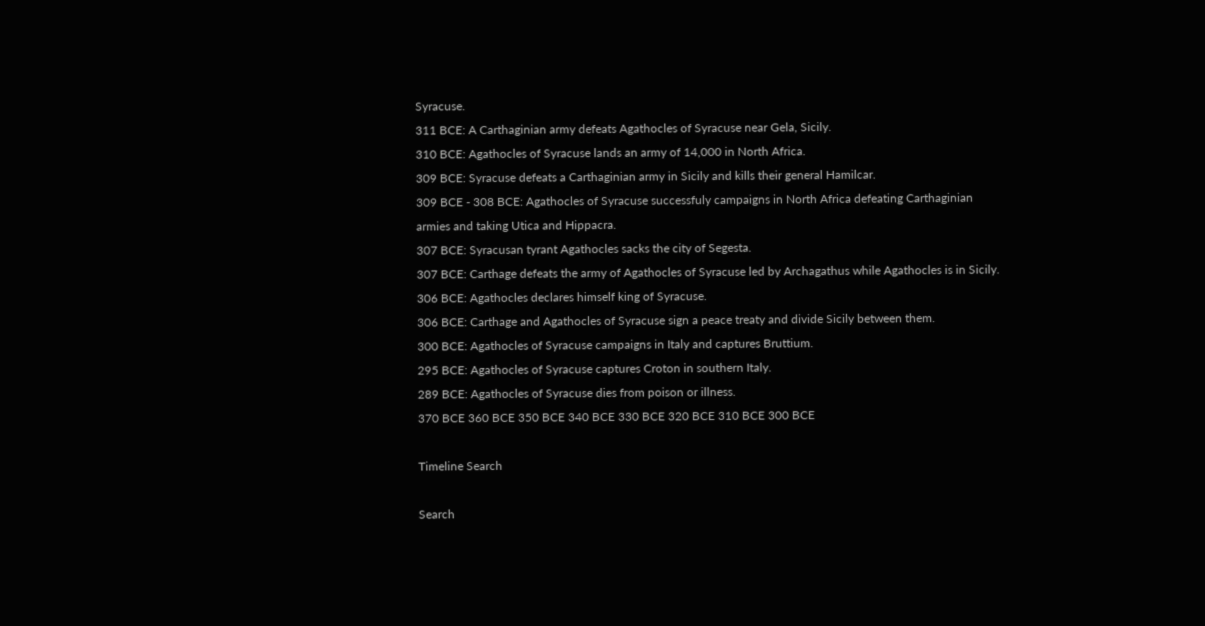Syracuse.
311 BCE: A Carthaginian army defeats Agathocles of Syracuse near Gela, Sicily.
310 BCE: Agathocles of Syracuse lands an army of 14,000 in North Africa.
309 BCE: Syracuse defeats a Carthaginian army in Sicily and kills their general Hamilcar.
309 BCE - 308 BCE: Agathocles of Syracuse successfuly campaigns in North Africa defeating Carthaginian armies and taking Utica and Hippacra.
307 BCE: Syracusan tyrant Agathocles sacks the city of Segesta.
307 BCE: Carthage defeats the army of Agathocles of Syracuse led by Archagathus while Agathocles is in Sicily.
306 BCE: Agathocles declares himself king of Syracuse.
306 BCE: Carthage and Agathocles of Syracuse sign a peace treaty and divide Sicily between them.
300 BCE: Agathocles of Syracuse campaigns in Italy and captures Bruttium.
295 BCE: Agathocles of Syracuse captures Croton in southern Italy.
289 BCE: Agathocles of Syracuse dies from poison or illness.
370 BCE 360 BCE 350 BCE 340 BCE 330 BCE 320 BCE 310 BCE 300 BCE

Timeline Search

Search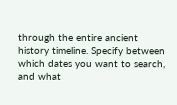through the entire ancient history timeline. Specify between which dates you want to search, and what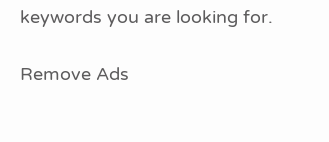keywords you are looking for.

Remove Ads